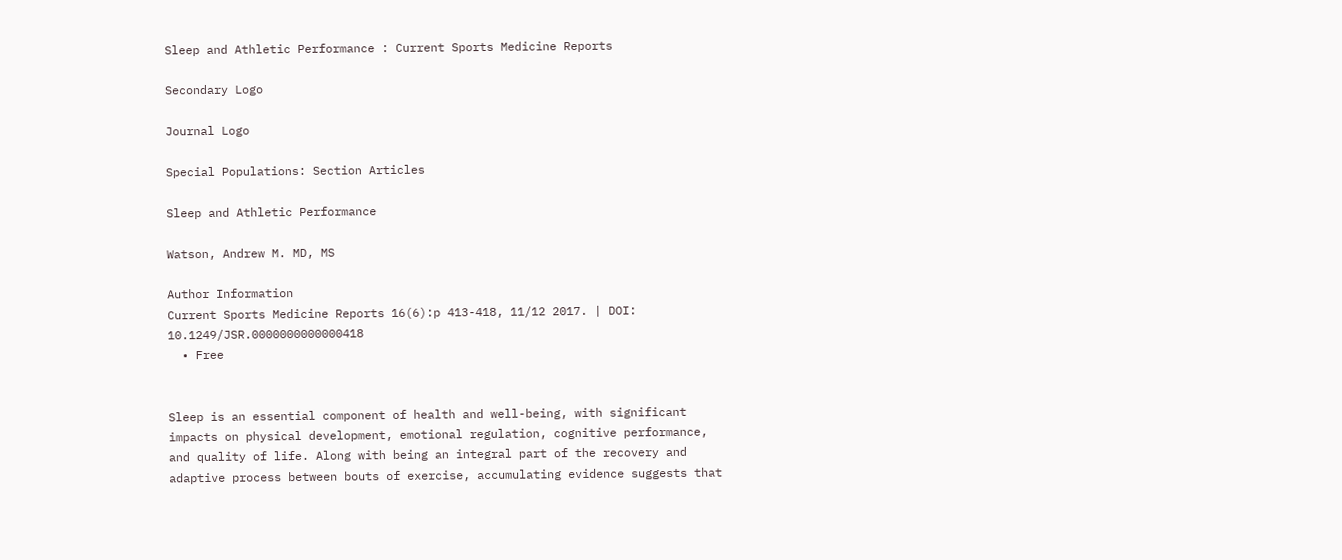Sleep and Athletic Performance : Current Sports Medicine Reports

Secondary Logo

Journal Logo

Special Populations: Section Articles

Sleep and Athletic Performance

Watson, Andrew M. MD, MS

Author Information
Current Sports Medicine Reports 16(6):p 413-418, 11/12 2017. | DOI: 10.1249/JSR.0000000000000418
  • Free


Sleep is an essential component of health and well-being, with significant impacts on physical development, emotional regulation, cognitive performance, and quality of life. Along with being an integral part of the recovery and adaptive process between bouts of exercise, accumulating evidence suggests that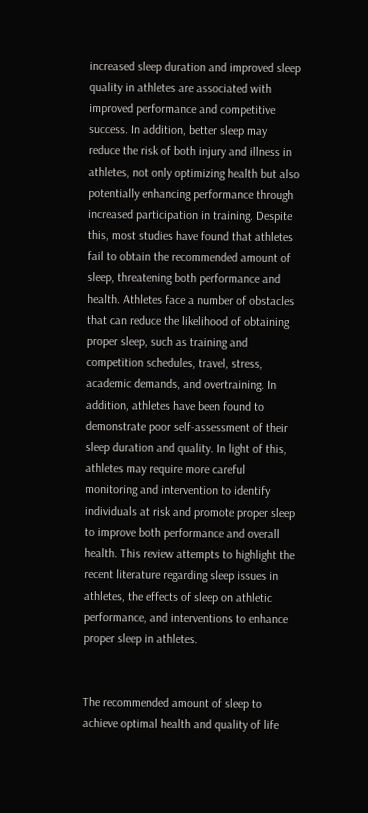increased sleep duration and improved sleep quality in athletes are associated with improved performance and competitive success. In addition, better sleep may reduce the risk of both injury and illness in athletes, not only optimizing health but also potentially enhancing performance through increased participation in training. Despite this, most studies have found that athletes fail to obtain the recommended amount of sleep, threatening both performance and health. Athletes face a number of obstacles that can reduce the likelihood of obtaining proper sleep, such as training and competition schedules, travel, stress, academic demands, and overtraining. In addition, athletes have been found to demonstrate poor self-assessment of their sleep duration and quality. In light of this, athletes may require more careful monitoring and intervention to identify individuals at risk and promote proper sleep to improve both performance and overall health. This review attempts to highlight the recent literature regarding sleep issues in athletes, the effects of sleep on athletic performance, and interventions to enhance proper sleep in athletes.


The recommended amount of sleep to achieve optimal health and quality of life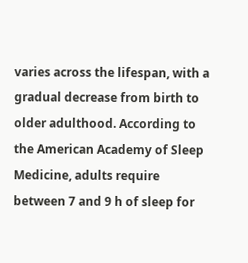varies across the lifespan, with a gradual decrease from birth to older adulthood. According to the American Academy of Sleep Medicine, adults require between 7 and 9 h of sleep for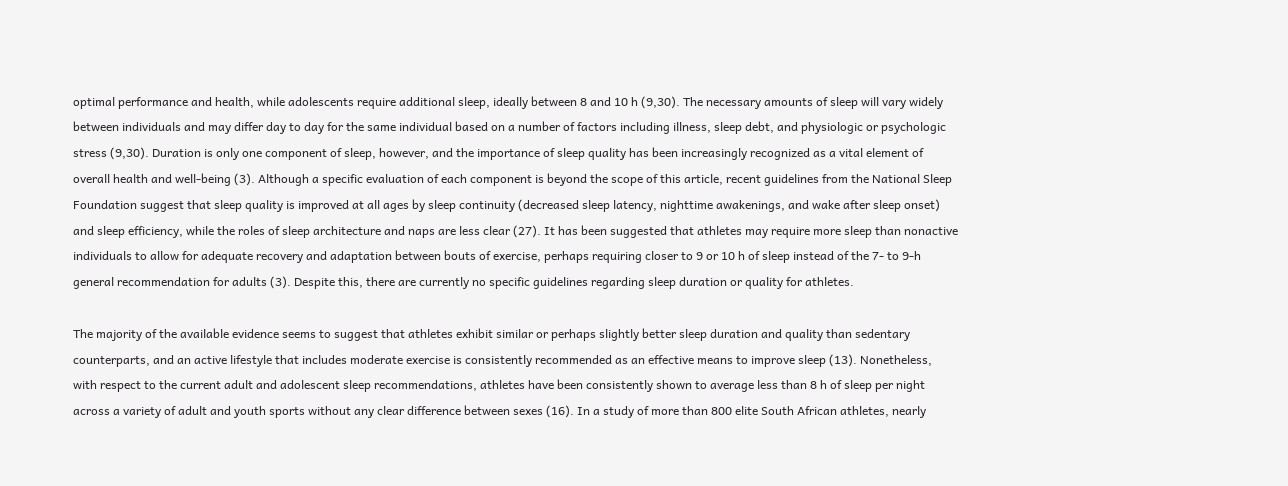optimal performance and health, while adolescents require additional sleep, ideally between 8 and 10 h (9,30). The necessary amounts of sleep will vary widely between individuals and may differ day to day for the same individual based on a number of factors including illness, sleep debt, and physiologic or psychologic stress (9,30). Duration is only one component of sleep, however, and the importance of sleep quality has been increasingly recognized as a vital element of overall health and well-being (3). Although a specific evaluation of each component is beyond the scope of this article, recent guidelines from the National Sleep Foundation suggest that sleep quality is improved at all ages by sleep continuity (decreased sleep latency, nighttime awakenings, and wake after sleep onset) and sleep efficiency, while the roles of sleep architecture and naps are less clear (27). It has been suggested that athletes may require more sleep than nonactive individuals to allow for adequate recovery and adaptation between bouts of exercise, perhaps requiring closer to 9 or 10 h of sleep instead of the 7- to 9-h general recommendation for adults (3). Despite this, there are currently no specific guidelines regarding sleep duration or quality for athletes.

The majority of the available evidence seems to suggest that athletes exhibit similar or perhaps slightly better sleep duration and quality than sedentary counterparts, and an active lifestyle that includes moderate exercise is consistently recommended as an effective means to improve sleep (13). Nonetheless, with respect to the current adult and adolescent sleep recommendations, athletes have been consistently shown to average less than 8 h of sleep per night across a variety of adult and youth sports without any clear difference between sexes (16). In a study of more than 800 elite South African athletes, nearly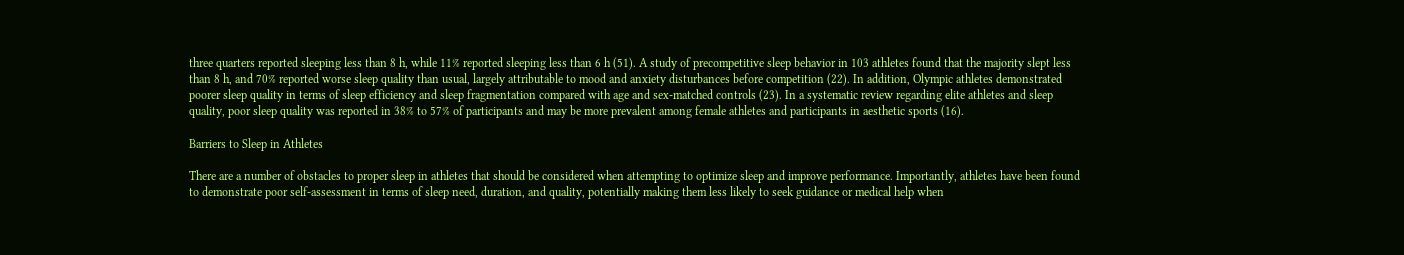three quarters reported sleeping less than 8 h, while 11% reported sleeping less than 6 h (51). A study of precompetitive sleep behavior in 103 athletes found that the majority slept less than 8 h, and 70% reported worse sleep quality than usual, largely attributable to mood and anxiety disturbances before competition (22). In addition, Olympic athletes demonstrated poorer sleep quality in terms of sleep efficiency and sleep fragmentation compared with age and sex-matched controls (23). In a systematic review regarding elite athletes and sleep quality, poor sleep quality was reported in 38% to 57% of participants and may be more prevalent among female athletes and participants in aesthetic sports (16).

Barriers to Sleep in Athletes

There are a number of obstacles to proper sleep in athletes that should be considered when attempting to optimize sleep and improve performance. Importantly, athletes have been found to demonstrate poor self-assessment in terms of sleep need, duration, and quality, potentially making them less likely to seek guidance or medical help when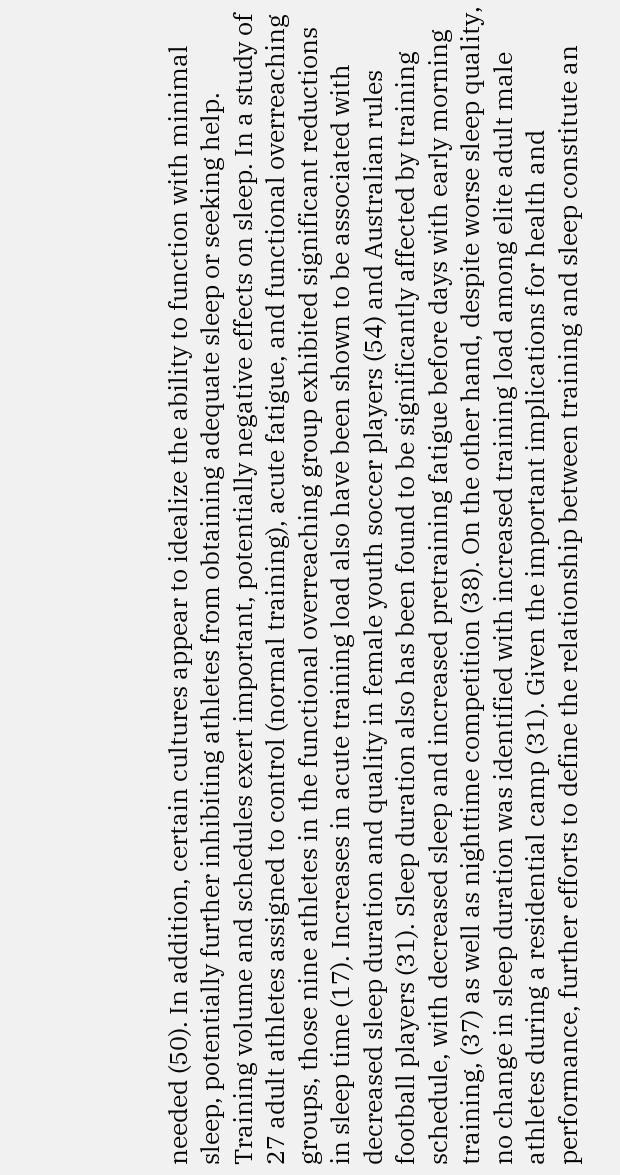needed (50). In addition, certain cultures appear to idealize the ability to function with minimal sleep, potentially further inhibiting athletes from obtaining adequate sleep or seeking help. Training volume and schedules exert important, potentially negative effects on sleep. In a study of 27 adult athletes assigned to control (normal training), acute fatigue, and functional overreaching groups, those nine athletes in the functional overreaching group exhibited significant reductions in sleep time (17). Increases in acute training load also have been shown to be associated with decreased sleep duration and quality in female youth soccer players (54) and Australian rules football players (31). Sleep duration also has been found to be significantly affected by training schedule, with decreased sleep and increased pretraining fatigue before days with early morning training, (37) as well as nighttime competition (38). On the other hand, despite worse sleep quality, no change in sleep duration was identified with increased training load among elite adult male athletes during a residential camp (31). Given the important implications for health and performance, further efforts to define the relationship between training and sleep constitute an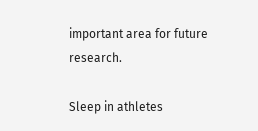important area for future research.

Sleep in athletes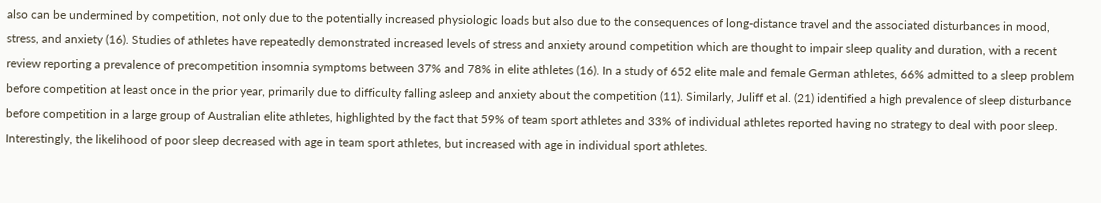also can be undermined by competition, not only due to the potentially increased physiologic loads but also due to the consequences of long-distance travel and the associated disturbances in mood, stress, and anxiety (16). Studies of athletes have repeatedly demonstrated increased levels of stress and anxiety around competition which are thought to impair sleep quality and duration, with a recent review reporting a prevalence of precompetition insomnia symptoms between 37% and 78% in elite athletes (16). In a study of 652 elite male and female German athletes, 66% admitted to a sleep problem before competition at least once in the prior year, primarily due to difficulty falling asleep and anxiety about the competition (11). Similarly, Juliff et al. (21) identified a high prevalence of sleep disturbance before competition in a large group of Australian elite athletes, highlighted by the fact that 59% of team sport athletes and 33% of individual athletes reported having no strategy to deal with poor sleep. Interestingly, the likelihood of poor sleep decreased with age in team sport athletes, but increased with age in individual sport athletes.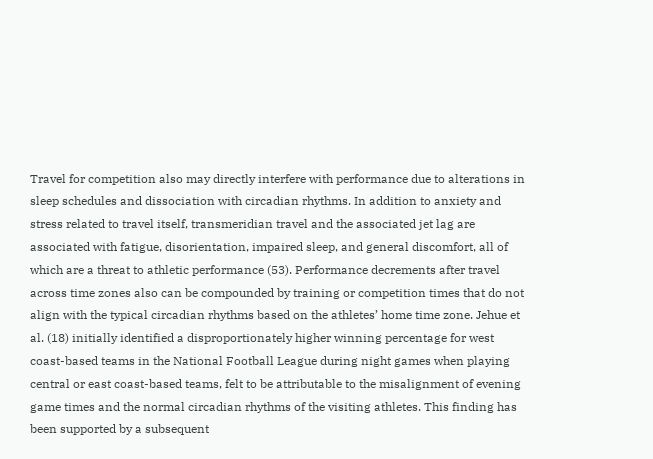Travel for competition also may directly interfere with performance due to alterations in sleep schedules and dissociation with circadian rhythms. In addition to anxiety and stress related to travel itself, transmeridian travel and the associated jet lag are associated with fatigue, disorientation, impaired sleep, and general discomfort, all of which are a threat to athletic performance (53). Performance decrements after travel across time zones also can be compounded by training or competition times that do not align with the typical circadian rhythms based on the athletes’ home time zone. Jehue et al. (18) initially identified a disproportionately higher winning percentage for west coast-based teams in the National Football League during night games when playing central or east coast-based teams, felt to be attributable to the misalignment of evening game times and the normal circadian rhythms of the visiting athletes. This finding has been supported by a subsequent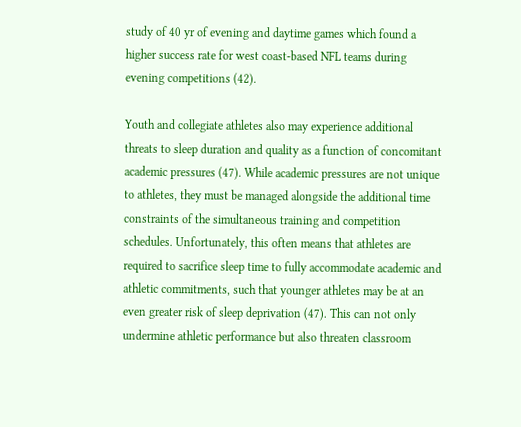study of 40 yr of evening and daytime games which found a higher success rate for west coast-based NFL teams during evening competitions (42).

Youth and collegiate athletes also may experience additional threats to sleep duration and quality as a function of concomitant academic pressures (47). While academic pressures are not unique to athletes, they must be managed alongside the additional time constraints of the simultaneous training and competition schedules. Unfortunately, this often means that athletes are required to sacrifice sleep time to fully accommodate academic and athletic commitments, such that younger athletes may be at an even greater risk of sleep deprivation (47). This can not only undermine athletic performance but also threaten classroom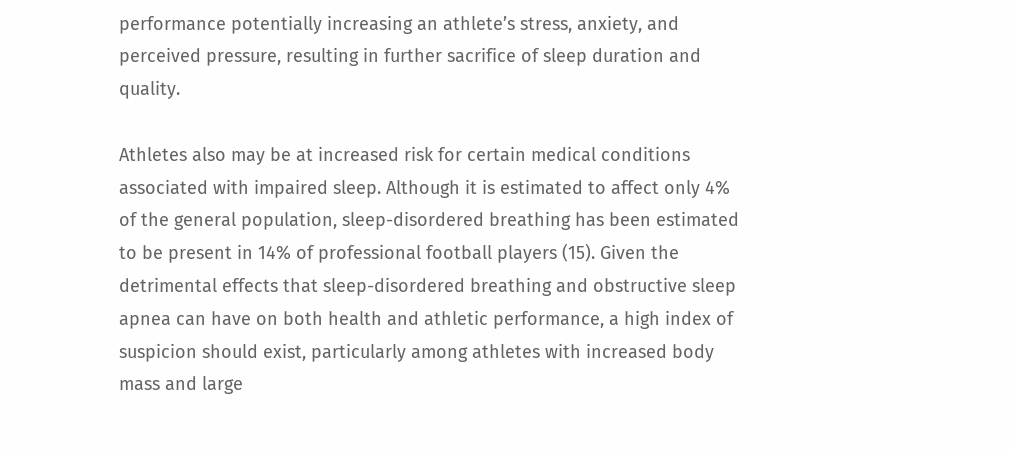performance potentially increasing an athlete’s stress, anxiety, and perceived pressure, resulting in further sacrifice of sleep duration and quality.

Athletes also may be at increased risk for certain medical conditions associated with impaired sleep. Although it is estimated to affect only 4% of the general population, sleep-disordered breathing has been estimated to be present in 14% of professional football players (15). Given the detrimental effects that sleep-disordered breathing and obstructive sleep apnea can have on both health and athletic performance, a high index of suspicion should exist, particularly among athletes with increased body mass and large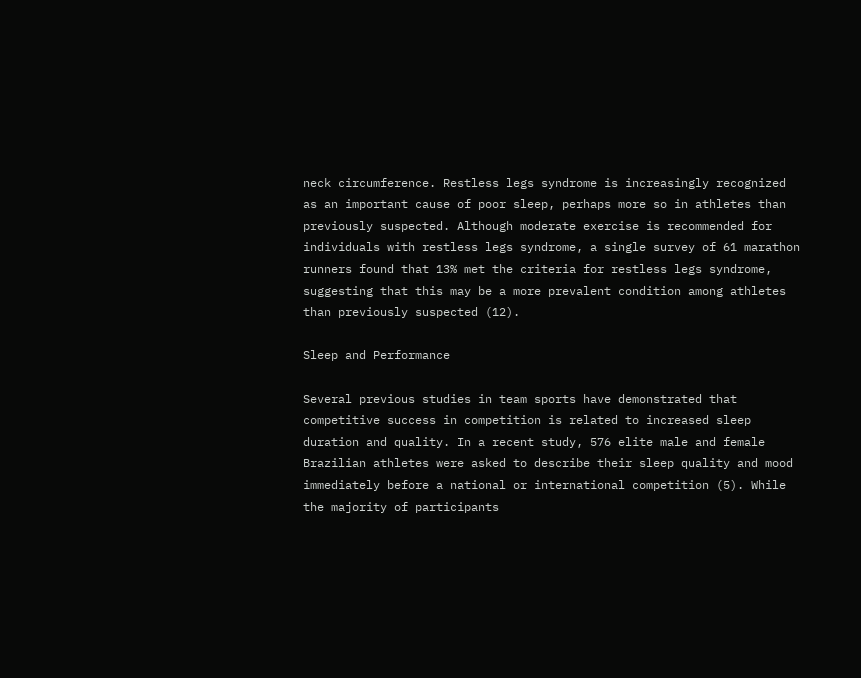neck circumference. Restless legs syndrome is increasingly recognized as an important cause of poor sleep, perhaps more so in athletes than previously suspected. Although moderate exercise is recommended for individuals with restless legs syndrome, a single survey of 61 marathon runners found that 13% met the criteria for restless legs syndrome, suggesting that this may be a more prevalent condition among athletes than previously suspected (12).

Sleep and Performance

Several previous studies in team sports have demonstrated that competitive success in competition is related to increased sleep duration and quality. In a recent study, 576 elite male and female Brazilian athletes were asked to describe their sleep quality and mood immediately before a national or international competition (5). While the majority of participants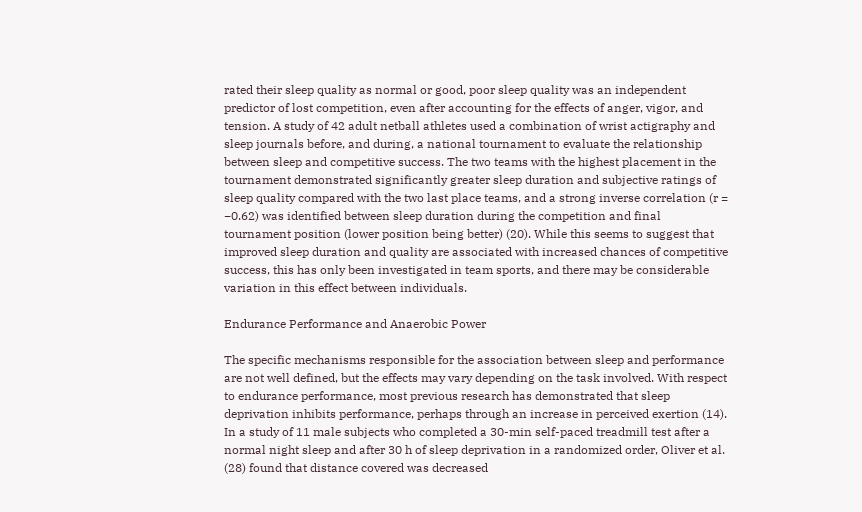rated their sleep quality as normal or good, poor sleep quality was an independent predictor of lost competition, even after accounting for the effects of anger, vigor, and tension. A study of 42 adult netball athletes used a combination of wrist actigraphy and sleep journals before, and during, a national tournament to evaluate the relationship between sleep and competitive success. The two teams with the highest placement in the tournament demonstrated significantly greater sleep duration and subjective ratings of sleep quality compared with the two last place teams, and a strong inverse correlation (r = −0.62) was identified between sleep duration during the competition and final tournament position (lower position being better) (20). While this seems to suggest that improved sleep duration and quality are associated with increased chances of competitive success, this has only been investigated in team sports, and there may be considerable variation in this effect between individuals.

Endurance Performance and Anaerobic Power

The specific mechanisms responsible for the association between sleep and performance are not well defined, but the effects may vary depending on the task involved. With respect to endurance performance, most previous research has demonstrated that sleep deprivation inhibits performance, perhaps through an increase in perceived exertion (14). In a study of 11 male subjects who completed a 30-min self-paced treadmill test after a normal night sleep and after 30 h of sleep deprivation in a randomized order, Oliver et al. (28) found that distance covered was decreased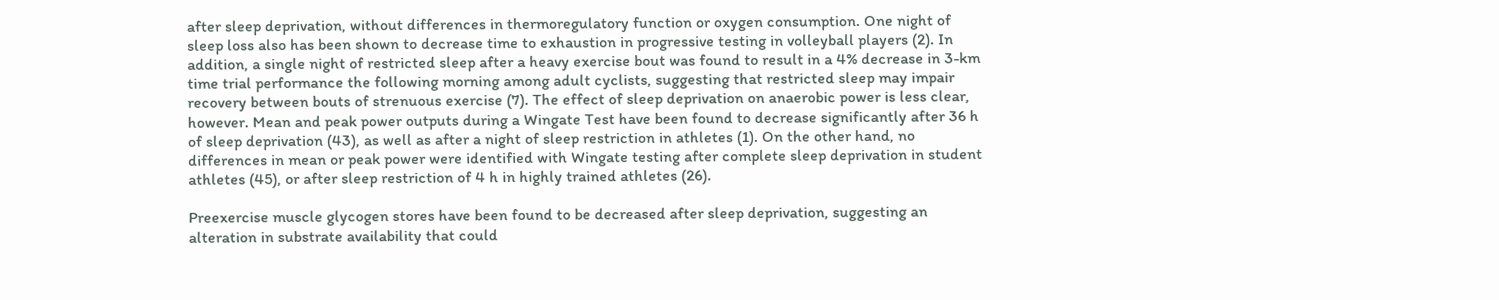after sleep deprivation, without differences in thermoregulatory function or oxygen consumption. One night of sleep loss also has been shown to decrease time to exhaustion in progressive testing in volleyball players (2). In addition, a single night of restricted sleep after a heavy exercise bout was found to result in a 4% decrease in 3-km time trial performance the following morning among adult cyclists, suggesting that restricted sleep may impair recovery between bouts of strenuous exercise (7). The effect of sleep deprivation on anaerobic power is less clear, however. Mean and peak power outputs during a Wingate Test have been found to decrease significantly after 36 h of sleep deprivation (43), as well as after a night of sleep restriction in athletes (1). On the other hand, no differences in mean or peak power were identified with Wingate testing after complete sleep deprivation in student athletes (45), or after sleep restriction of 4 h in highly trained athletes (26).

Preexercise muscle glycogen stores have been found to be decreased after sleep deprivation, suggesting an alteration in substrate availability that could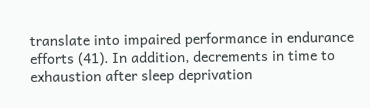translate into impaired performance in endurance efforts (41). In addition, decrements in time to exhaustion after sleep deprivation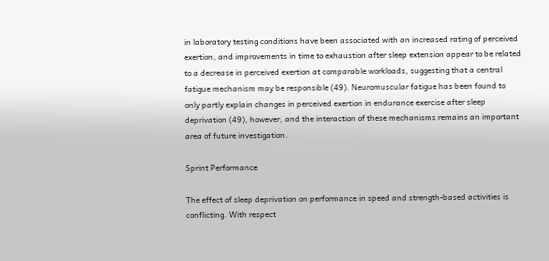in laboratory testing conditions have been associated with an increased rating of perceived exertion, and improvements in time to exhaustion after sleep extension appear to be related to a decrease in perceived exertion at comparable workloads, suggesting that a central fatigue mechanism may be responsible (49). Neuromuscular fatigue has been found to only partly explain changes in perceived exertion in endurance exercise after sleep deprivation (49), however, and the interaction of these mechanisms remains an important area of future investigation.

Sprint Performance

The effect of sleep deprivation on performance in speed and strength-based activities is conflicting. With respect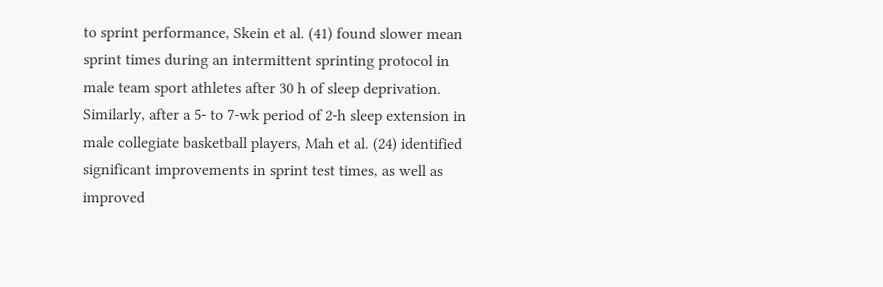to sprint performance, Skein et al. (41) found slower mean sprint times during an intermittent sprinting protocol in male team sport athletes after 30 h of sleep deprivation. Similarly, after a 5- to 7-wk period of 2-h sleep extension in male collegiate basketball players, Mah et al. (24) identified significant improvements in sprint test times, as well as improved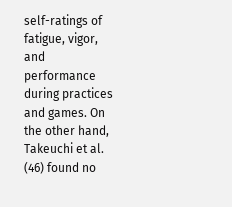self-ratings of fatigue, vigor, and performance during practices and games. On the other hand, Takeuchi et al. (46) found no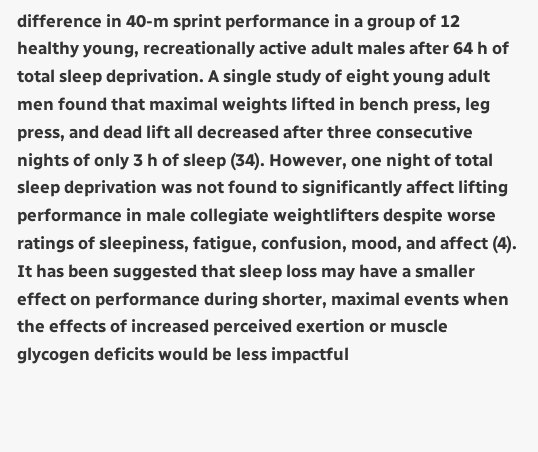difference in 40-m sprint performance in a group of 12 healthy young, recreationally active adult males after 64 h of total sleep deprivation. A single study of eight young adult men found that maximal weights lifted in bench press, leg press, and dead lift all decreased after three consecutive nights of only 3 h of sleep (34). However, one night of total sleep deprivation was not found to significantly affect lifting performance in male collegiate weightlifters despite worse ratings of sleepiness, fatigue, confusion, mood, and affect (4). It has been suggested that sleep loss may have a smaller effect on performance during shorter, maximal events when the effects of increased perceived exertion or muscle glycogen deficits would be less impactful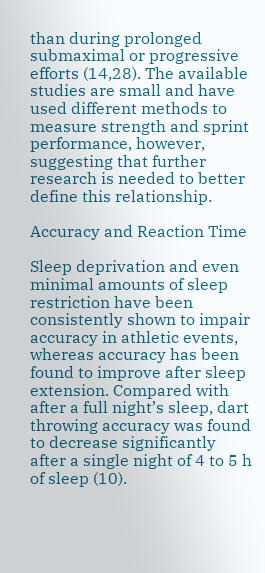than during prolonged submaximal or progressive efforts (14,28). The available studies are small and have used different methods to measure strength and sprint performance, however, suggesting that further research is needed to better define this relationship.

Accuracy and Reaction Time

Sleep deprivation and even minimal amounts of sleep restriction have been consistently shown to impair accuracy in athletic events, whereas accuracy has been found to improve after sleep extension. Compared with after a full night’s sleep, dart throwing accuracy was found to decrease significantly after a single night of 4 to 5 h of sleep (10).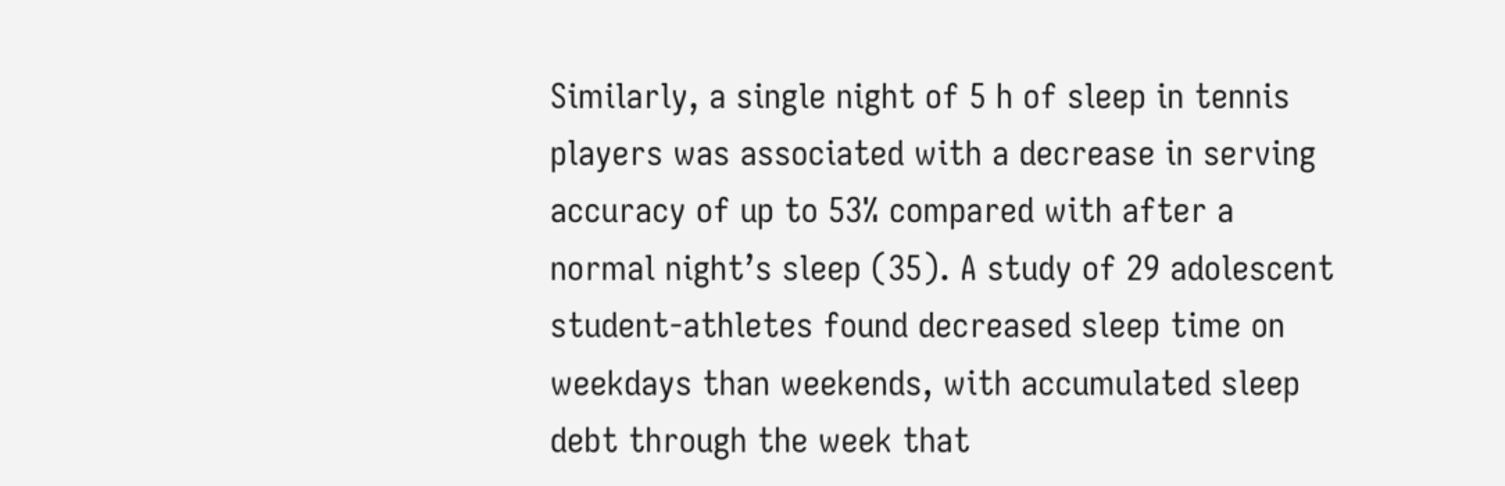Similarly, a single night of 5 h of sleep in tennis players was associated with a decrease in serving accuracy of up to 53% compared with after a normal night’s sleep (35). A study of 29 adolescent student-athletes found decreased sleep time on weekdays than weekends, with accumulated sleep debt through the week that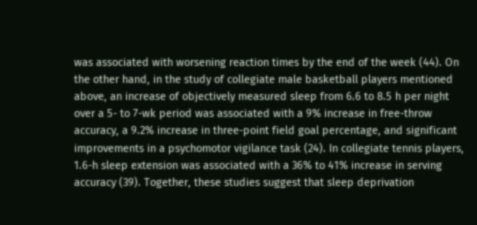was associated with worsening reaction times by the end of the week (44). On the other hand, in the study of collegiate male basketball players mentioned above, an increase of objectively measured sleep from 6.6 to 8.5 h per night over a 5- to 7-wk period was associated with a 9% increase in free-throw accuracy, a 9.2% increase in three-point field goal percentage, and significant improvements in a psychomotor vigilance task (24). In collegiate tennis players, 1.6-h sleep extension was associated with a 36% to 41% increase in serving accuracy (39). Together, these studies suggest that sleep deprivation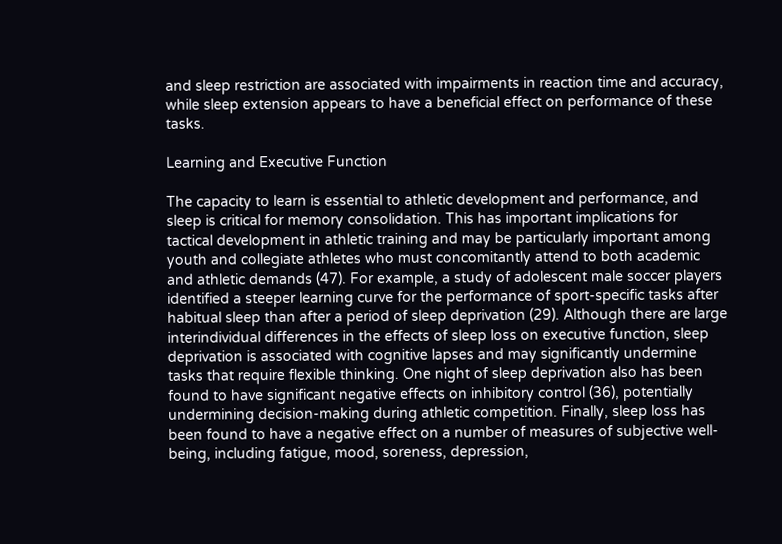and sleep restriction are associated with impairments in reaction time and accuracy, while sleep extension appears to have a beneficial effect on performance of these tasks.

Learning and Executive Function

The capacity to learn is essential to athletic development and performance, and sleep is critical for memory consolidation. This has important implications for tactical development in athletic training and may be particularly important among youth and collegiate athletes who must concomitantly attend to both academic and athletic demands (47). For example, a study of adolescent male soccer players identified a steeper learning curve for the performance of sport-specific tasks after habitual sleep than after a period of sleep deprivation (29). Although there are large interindividual differences in the effects of sleep loss on executive function, sleep deprivation is associated with cognitive lapses and may significantly undermine tasks that require flexible thinking. One night of sleep deprivation also has been found to have significant negative effects on inhibitory control (36), potentially undermining decision-making during athletic competition. Finally, sleep loss has been found to have a negative effect on a number of measures of subjective well-being, including fatigue, mood, soreness, depression,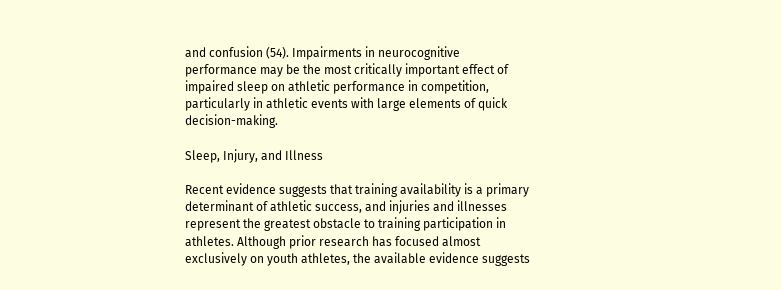and confusion (54). Impairments in neurocognitive performance may be the most critically important effect of impaired sleep on athletic performance in competition, particularly in athletic events with large elements of quick decision-making.

Sleep, Injury, and Illness

Recent evidence suggests that training availability is a primary determinant of athletic success, and injuries and illnesses represent the greatest obstacle to training participation in athletes. Although prior research has focused almost exclusively on youth athletes, the available evidence suggests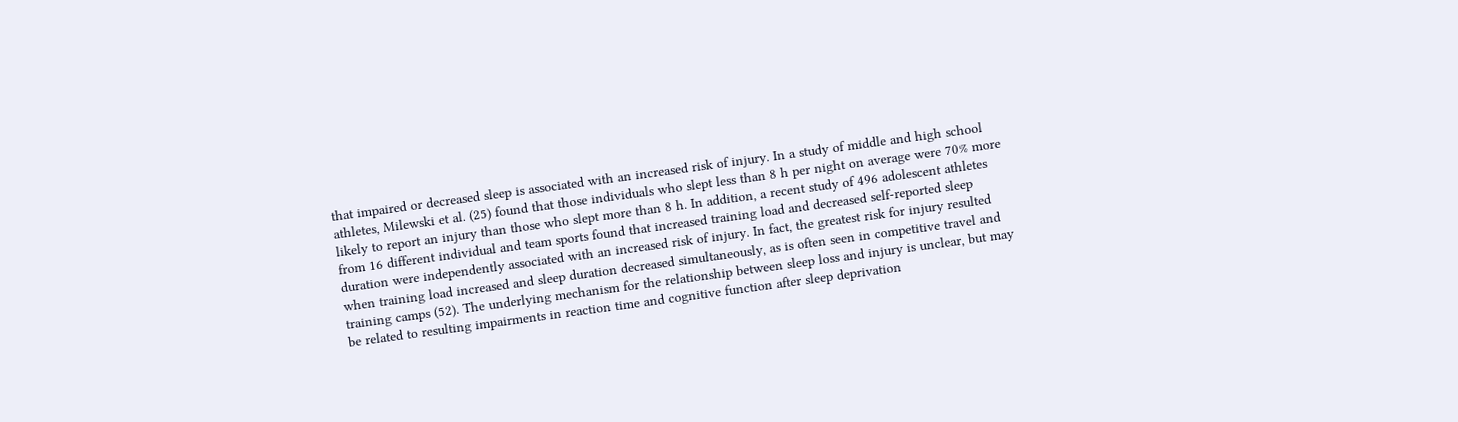that impaired or decreased sleep is associated with an increased risk of injury. In a study of middle and high school athletes, Milewski et al. (25) found that those individuals who slept less than 8 h per night on average were 70% more likely to report an injury than those who slept more than 8 h. In addition, a recent study of 496 adolescent athletes from 16 different individual and team sports found that increased training load and decreased self-reported sleep duration were independently associated with an increased risk of injury. In fact, the greatest risk for injury resulted when training load increased and sleep duration decreased simultaneously, as is often seen in competitive travel and training camps (52). The underlying mechanism for the relationship between sleep loss and injury is unclear, but may be related to resulting impairments in reaction time and cognitive function after sleep deprivation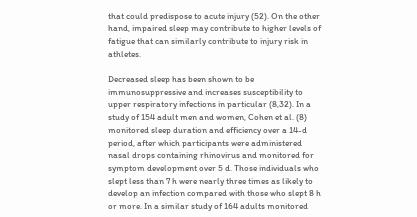that could predispose to acute injury (52). On the other hand, impaired sleep may contribute to higher levels of fatigue that can similarly contribute to injury risk in athletes.

Decreased sleep has been shown to be immunosuppressive and increases susceptibility to upper respiratory infections in particular (8,32). In a study of 154 adult men and women, Cohen et al. (8) monitored sleep duration and efficiency over a 14-d period, after which participants were administered nasal drops containing rhinovirus and monitored for symptom development over 5 d. Those individuals who slept less than 7 h were nearly three times as likely to develop an infection compared with those who slept 8 h or more. In a similar study of 164 adults monitored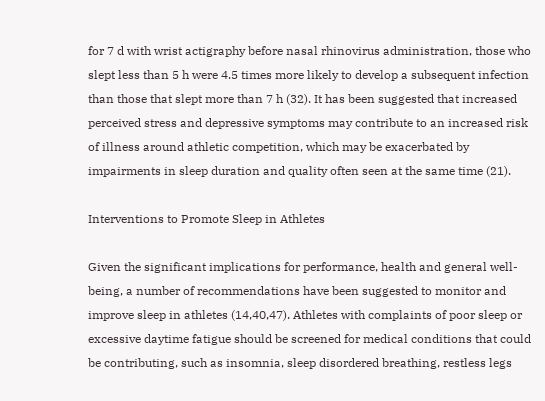for 7 d with wrist actigraphy before nasal rhinovirus administration, those who slept less than 5 h were 4.5 times more likely to develop a subsequent infection than those that slept more than 7 h (32). It has been suggested that increased perceived stress and depressive symptoms may contribute to an increased risk of illness around athletic competition, which may be exacerbated by impairments in sleep duration and quality often seen at the same time (21).

Interventions to Promote Sleep in Athletes

Given the significant implications for performance, health and general well-being, a number of recommendations have been suggested to monitor and improve sleep in athletes (14,40,47). Athletes with complaints of poor sleep or excessive daytime fatigue should be screened for medical conditions that could be contributing, such as insomnia, sleep disordered breathing, restless legs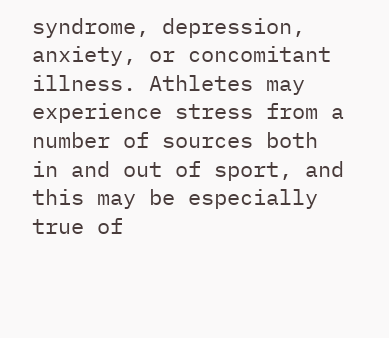syndrome, depression, anxiety, or concomitant illness. Athletes may experience stress from a number of sources both in and out of sport, and this may be especially true of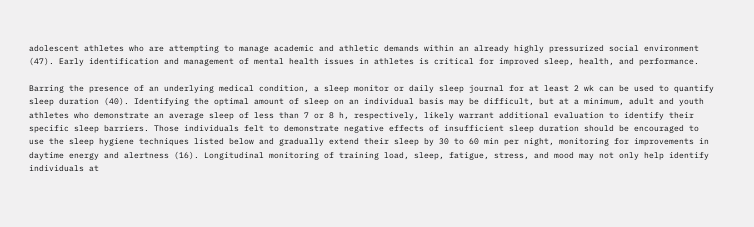adolescent athletes who are attempting to manage academic and athletic demands within an already highly pressurized social environment (47). Early identification and management of mental health issues in athletes is critical for improved sleep, health, and performance.

Barring the presence of an underlying medical condition, a sleep monitor or daily sleep journal for at least 2 wk can be used to quantify sleep duration (40). Identifying the optimal amount of sleep on an individual basis may be difficult, but at a minimum, adult and youth athletes who demonstrate an average sleep of less than 7 or 8 h, respectively, likely warrant additional evaluation to identify their specific sleep barriers. Those individuals felt to demonstrate negative effects of insufficient sleep duration should be encouraged to use the sleep hygiene techniques listed below and gradually extend their sleep by 30 to 60 min per night, monitoring for improvements in daytime energy and alertness (16). Longitudinal monitoring of training load, sleep, fatigue, stress, and mood may not only help identify individuals at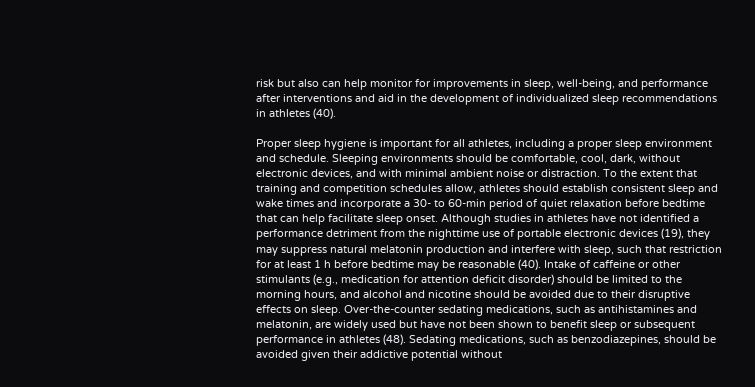risk but also can help monitor for improvements in sleep, well-being, and performance after interventions and aid in the development of individualized sleep recommendations in athletes (40).

Proper sleep hygiene is important for all athletes, including a proper sleep environment and schedule. Sleeping environments should be comfortable, cool, dark, without electronic devices, and with minimal ambient noise or distraction. To the extent that training and competition schedules allow, athletes should establish consistent sleep and wake times and incorporate a 30- to 60-min period of quiet relaxation before bedtime that can help facilitate sleep onset. Although studies in athletes have not identified a performance detriment from the nighttime use of portable electronic devices (19), they may suppress natural melatonin production and interfere with sleep, such that restriction for at least 1 h before bedtime may be reasonable (40). Intake of caffeine or other stimulants (e.g., medication for attention deficit disorder) should be limited to the morning hours, and alcohol and nicotine should be avoided due to their disruptive effects on sleep. Over-the-counter sedating medications, such as antihistamines and melatonin, are widely used but have not been shown to benefit sleep or subsequent performance in athletes (48). Sedating medications, such as benzodiazepines, should be avoided given their addictive potential without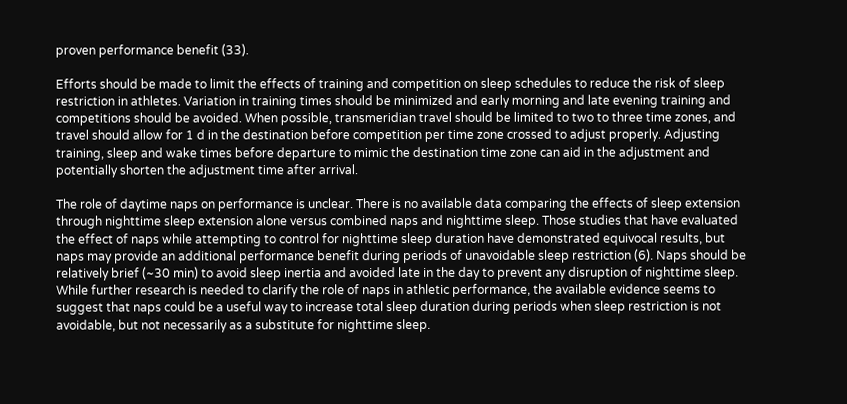proven performance benefit (33).

Efforts should be made to limit the effects of training and competition on sleep schedules to reduce the risk of sleep restriction in athletes. Variation in training times should be minimized and early morning and late evening training and competitions should be avoided. When possible, transmeridian travel should be limited to two to three time zones, and travel should allow for 1 d in the destination before competition per time zone crossed to adjust properly. Adjusting training, sleep and wake times before departure to mimic the destination time zone can aid in the adjustment and potentially shorten the adjustment time after arrival.

The role of daytime naps on performance is unclear. There is no available data comparing the effects of sleep extension through nighttime sleep extension alone versus combined naps and nighttime sleep. Those studies that have evaluated the effect of naps while attempting to control for nighttime sleep duration have demonstrated equivocal results, but naps may provide an additional performance benefit during periods of unavoidable sleep restriction (6). Naps should be relatively brief (~30 min) to avoid sleep inertia and avoided late in the day to prevent any disruption of nighttime sleep. While further research is needed to clarify the role of naps in athletic performance, the available evidence seems to suggest that naps could be a useful way to increase total sleep duration during periods when sleep restriction is not avoidable, but not necessarily as a substitute for nighttime sleep.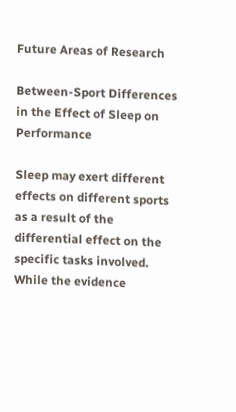Future Areas of Research

Between-Sport Differences in the Effect of Sleep on Performance

Sleep may exert different effects on different sports as a result of the differential effect on the specific tasks involved. While the evidence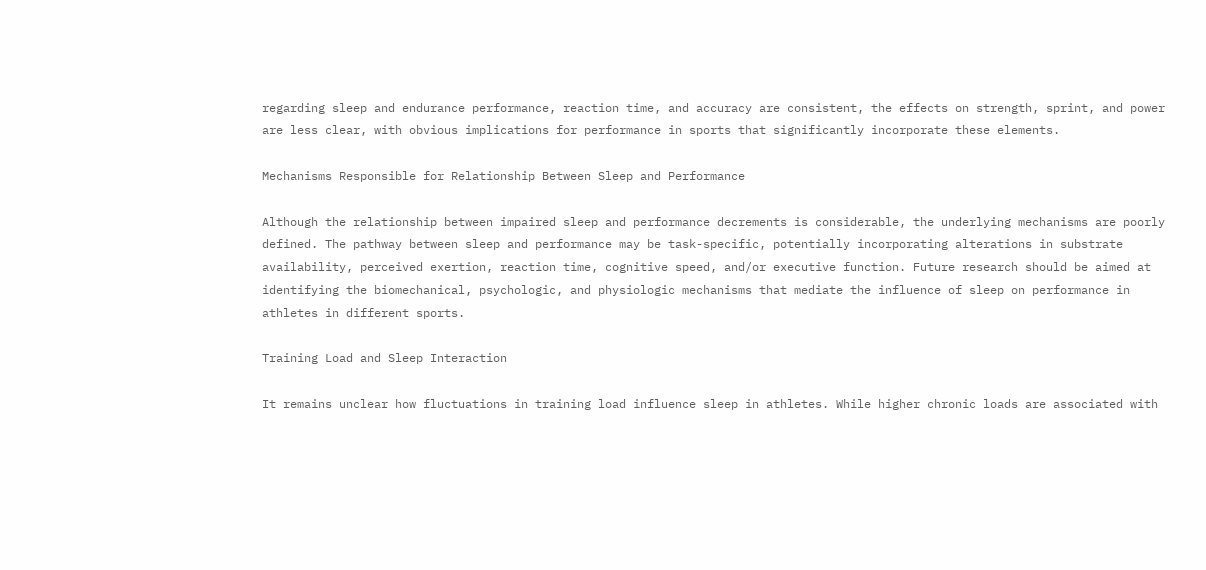regarding sleep and endurance performance, reaction time, and accuracy are consistent, the effects on strength, sprint, and power are less clear, with obvious implications for performance in sports that significantly incorporate these elements.

Mechanisms Responsible for Relationship Between Sleep and Performance

Although the relationship between impaired sleep and performance decrements is considerable, the underlying mechanisms are poorly defined. The pathway between sleep and performance may be task-specific, potentially incorporating alterations in substrate availability, perceived exertion, reaction time, cognitive speed, and/or executive function. Future research should be aimed at identifying the biomechanical, psychologic, and physiologic mechanisms that mediate the influence of sleep on performance in athletes in different sports.

Training Load and Sleep Interaction

It remains unclear how fluctuations in training load influence sleep in athletes. While higher chronic loads are associated with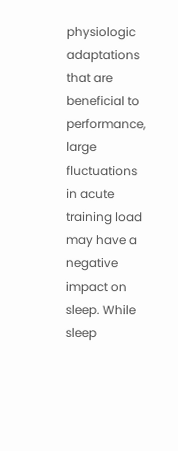physiologic adaptations that are beneficial to performance, large fluctuations in acute training load may have a negative impact on sleep. While sleep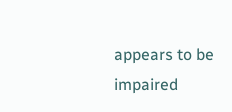appears to be impaired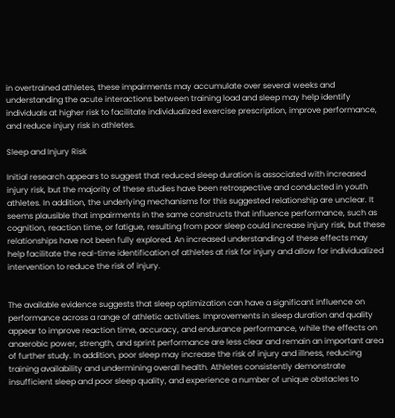in overtrained athletes, these impairments may accumulate over several weeks and understanding the acute interactions between training load and sleep may help identify individuals at higher risk to facilitate individualized exercise prescription, improve performance, and reduce injury risk in athletes.

Sleep and Injury Risk

Initial research appears to suggest that reduced sleep duration is associated with increased injury risk, but the majority of these studies have been retrospective and conducted in youth athletes. In addition, the underlying mechanisms for this suggested relationship are unclear. It seems plausible that impairments in the same constructs that influence performance, such as cognition, reaction time, or fatigue, resulting from poor sleep could increase injury risk, but these relationships have not been fully explored. An increased understanding of these effects may help facilitate the real-time identification of athletes at risk for injury and allow for individualized intervention to reduce the risk of injury.


The available evidence suggests that sleep optimization can have a significant influence on performance across a range of athletic activities. Improvements in sleep duration and quality appear to improve reaction time, accuracy, and endurance performance, while the effects on anaerobic power, strength, and sprint performance are less clear and remain an important area of further study. In addition, poor sleep may increase the risk of injury and illness, reducing training availability and undermining overall health. Athletes consistently demonstrate insufficient sleep and poor sleep quality, and experience a number of unique obstacles to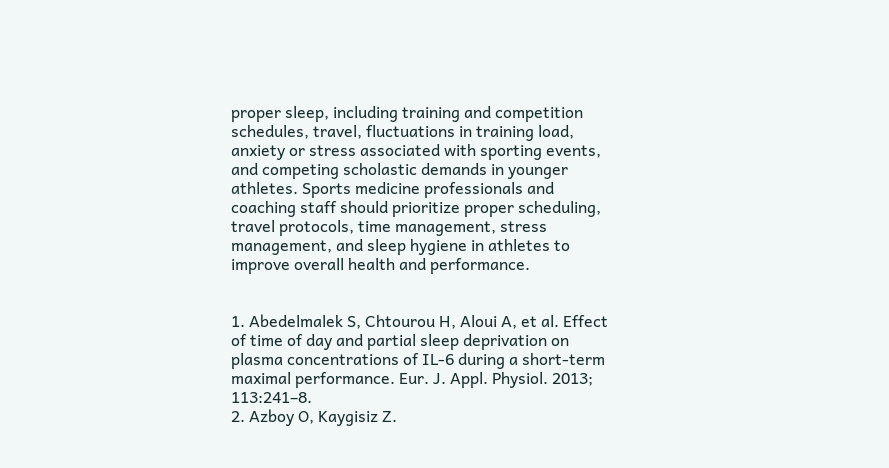proper sleep, including training and competition schedules, travel, fluctuations in training load, anxiety or stress associated with sporting events, and competing scholastic demands in younger athletes. Sports medicine professionals and coaching staff should prioritize proper scheduling, travel protocols, time management, stress management, and sleep hygiene in athletes to improve overall health and performance.


1. Abedelmalek S, Chtourou H, Aloui A, et al. Effect of time of day and partial sleep deprivation on plasma concentrations of IL-6 during a short-term maximal performance. Eur. J. Appl. Physiol. 2013; 113:241–8.
2. Azboy O, Kaygisiz Z.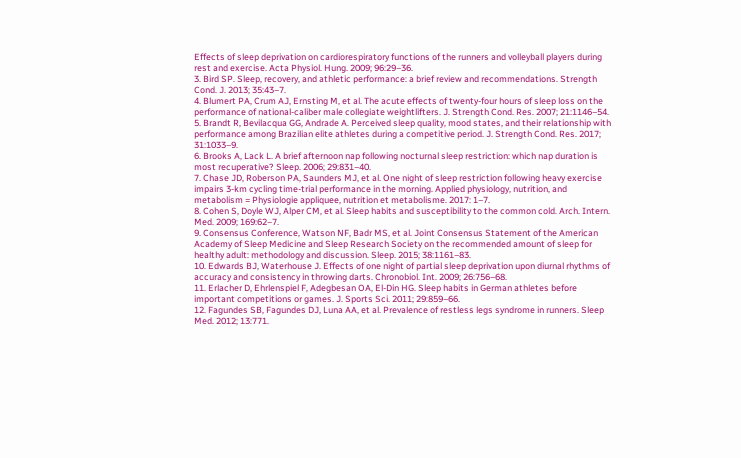Effects of sleep deprivation on cardiorespiratory functions of the runners and volleyball players during rest and exercise. Acta Physiol. Hung. 2009; 96:29–36.
3. Bird SP. Sleep, recovery, and athletic performance: a brief review and recommendations. Strength Cond. J. 2013; 35:43–7.
4. Blumert PA, Crum AJ, Ernsting M, et al. The acute effects of twenty-four hours of sleep loss on the performance of national-caliber male collegiate weightlifters. J. Strength Cond. Res. 2007; 21:1146–54.
5. Brandt R, Bevilacqua GG, Andrade A. Perceived sleep quality, mood states, and their relationship with performance among Brazilian elite athletes during a competitive period. J. Strength Cond. Res. 2017; 31:1033–9.
6. Brooks A, Lack L. A brief afternoon nap following nocturnal sleep restriction: which nap duration is most recuperative? Sleep. 2006; 29:831–40.
7. Chase JD, Roberson PA, Saunders MJ, et al. One night of sleep restriction following heavy exercise impairs 3-km cycling time-trial performance in the morning. Applied physiology, nutrition, and metabolism = Physiologie appliquee, nutrition et metabolisme. 2017: 1–7.
8. Cohen S, Doyle WJ, Alper CM, et al. Sleep habits and susceptibility to the common cold. Arch. Intern. Med. 2009; 169:62–7.
9. Consensus Conference, Watson NF, Badr MS, et al. Joint Consensus Statement of the American Academy of Sleep Medicine and Sleep Research Society on the recommended amount of sleep for healthy adult: methodology and discussion. Sleep. 2015; 38:1161–83.
10. Edwards BJ, Waterhouse J. Effects of one night of partial sleep deprivation upon diurnal rhythms of accuracy and consistency in throwing darts. Chronobiol. Int. 2009; 26:756–68.
11. Erlacher D, Ehrlenspiel F, Adegbesan OA, El-Din HG. Sleep habits in German athletes before important competitions or games. J. Sports Sci. 2011; 29:859–66.
12. Fagundes SB, Fagundes DJ, Luna AA, et al. Prevalence of restless legs syndrome in runners. Sleep Med. 2012; 13:771.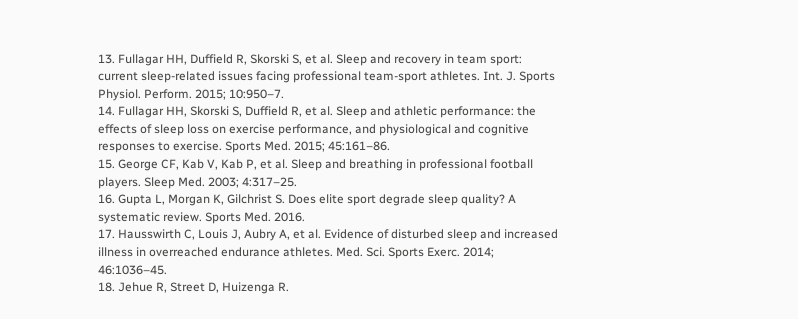13. Fullagar HH, Duffield R, Skorski S, et al. Sleep and recovery in team sport: current sleep-related issues facing professional team-sport athletes. Int. J. Sports Physiol. Perform. 2015; 10:950–7.
14. Fullagar HH, Skorski S, Duffield R, et al. Sleep and athletic performance: the effects of sleep loss on exercise performance, and physiological and cognitive responses to exercise. Sports Med. 2015; 45:161–86.
15. George CF, Kab V, Kab P, et al. Sleep and breathing in professional football players. Sleep Med. 2003; 4:317–25.
16. Gupta L, Morgan K, Gilchrist S. Does elite sport degrade sleep quality? A systematic review. Sports Med. 2016.
17. Hausswirth C, Louis J, Aubry A, et al. Evidence of disturbed sleep and increased illness in overreached endurance athletes. Med. Sci. Sports Exerc. 2014; 46:1036–45.
18. Jehue R, Street D, Huizenga R.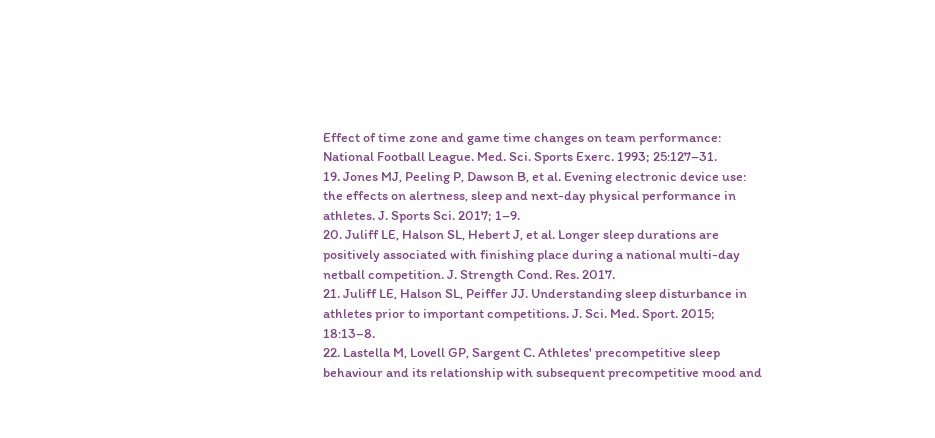Effect of time zone and game time changes on team performance: National Football League. Med. Sci. Sports Exerc. 1993; 25:127–31.
19. Jones MJ, Peeling P, Dawson B, et al. Evening electronic device use: the effects on alertness, sleep and next-day physical performance in athletes. J. Sports Sci. 2017; 1–9.
20. Juliff LE, Halson SL, Hebert J, et al. Longer sleep durations are positively associated with finishing place during a national multi-day netball competition. J. Strength Cond. Res. 2017.
21. Juliff LE, Halson SL, Peiffer JJ. Understanding sleep disturbance in athletes prior to important competitions. J. Sci. Med. Sport. 2015; 18:13–8.
22. Lastella M, Lovell GP, Sargent C. Athletes' precompetitive sleep behaviour and its relationship with subsequent precompetitive mood and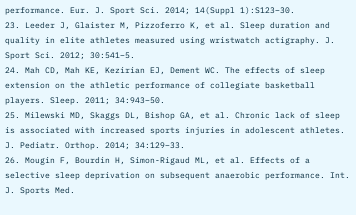performance. Eur. J. Sport Sci. 2014; 14(Suppl 1):S123–30.
23. Leeder J, Glaister M, Pizzoferro K, et al. Sleep duration and quality in elite athletes measured using wristwatch actigraphy. J. Sport Sci. 2012; 30:541–5.
24. Mah CD, Mah KE, Kezirian EJ, Dement WC. The effects of sleep extension on the athletic performance of collegiate basketball players. Sleep. 2011; 34:943–50.
25. Milewski MD, Skaggs DL, Bishop GA, et al. Chronic lack of sleep is associated with increased sports injuries in adolescent athletes. J. Pediatr. Orthop. 2014; 34:129–33.
26. Mougin F, Bourdin H, Simon-Rigaud ML, et al. Effects of a selective sleep deprivation on subsequent anaerobic performance. Int. J. Sports Med.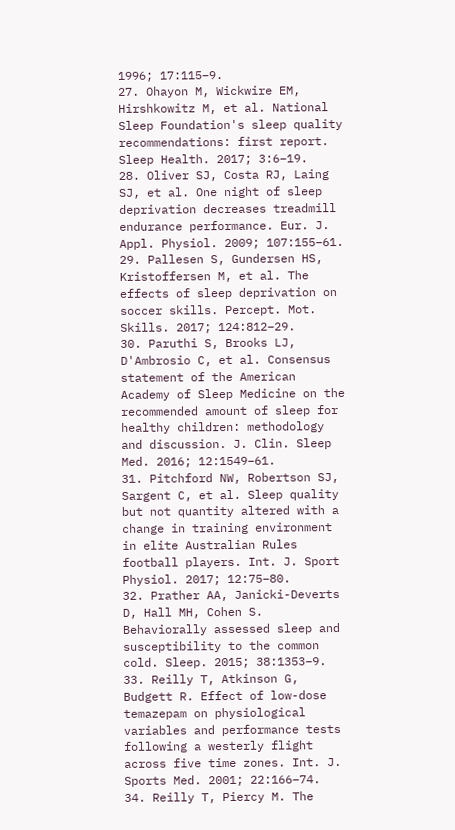1996; 17:115–9.
27. Ohayon M, Wickwire EM, Hirshkowitz M, et al. National Sleep Foundation's sleep quality recommendations: first report. Sleep Health. 2017; 3:6–19.
28. Oliver SJ, Costa RJ, Laing SJ, et al. One night of sleep deprivation decreases treadmill endurance performance. Eur. J. Appl. Physiol. 2009; 107:155–61.
29. Pallesen S, Gundersen HS, Kristoffersen M, et al. The effects of sleep deprivation on soccer skills. Percept. Mot. Skills. 2017; 124:812–29.
30. Paruthi S, Brooks LJ, D'Ambrosio C, et al. Consensus statement of the American Academy of Sleep Medicine on the recommended amount of sleep for healthy children: methodology and discussion. J. Clin. Sleep Med. 2016; 12:1549–61.
31. Pitchford NW, Robertson SJ, Sargent C, et al. Sleep quality but not quantity altered with a change in training environment in elite Australian Rules football players. Int. J. Sport Physiol. 2017; 12:75–80.
32. Prather AA, Janicki-Deverts D, Hall MH, Cohen S. Behaviorally assessed sleep and susceptibility to the common cold. Sleep. 2015; 38:1353–9.
33. Reilly T, Atkinson G, Budgett R. Effect of low-dose temazepam on physiological variables and performance tests following a westerly flight across five time zones. Int. J. Sports Med. 2001; 22:166–74.
34. Reilly T, Piercy M. The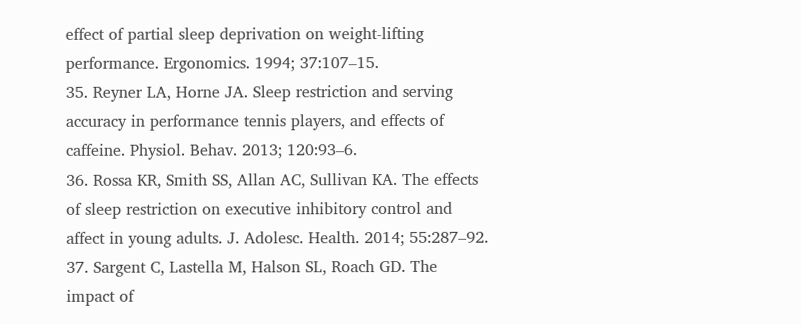effect of partial sleep deprivation on weight-lifting performance. Ergonomics. 1994; 37:107–15.
35. Reyner LA, Horne JA. Sleep restriction and serving accuracy in performance tennis players, and effects of caffeine. Physiol. Behav. 2013; 120:93–6.
36. Rossa KR, Smith SS, Allan AC, Sullivan KA. The effects of sleep restriction on executive inhibitory control and affect in young adults. J. Adolesc. Health. 2014; 55:287–92.
37. Sargent C, Lastella M, Halson SL, Roach GD. The impact of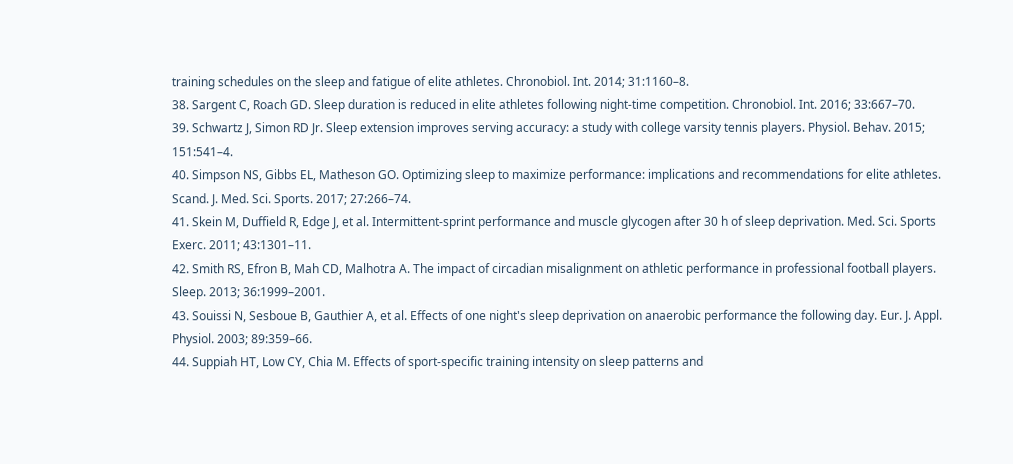training schedules on the sleep and fatigue of elite athletes. Chronobiol. Int. 2014; 31:1160–8.
38. Sargent C, Roach GD. Sleep duration is reduced in elite athletes following night-time competition. Chronobiol. Int. 2016; 33:667–70.
39. Schwartz J, Simon RD Jr. Sleep extension improves serving accuracy: a study with college varsity tennis players. Physiol. Behav. 2015; 151:541–4.
40. Simpson NS, Gibbs EL, Matheson GO. Optimizing sleep to maximize performance: implications and recommendations for elite athletes. Scand. J. Med. Sci. Sports. 2017; 27:266–74.
41. Skein M, Duffield R, Edge J, et al. Intermittent-sprint performance and muscle glycogen after 30 h of sleep deprivation. Med. Sci. Sports Exerc. 2011; 43:1301–11.
42. Smith RS, Efron B, Mah CD, Malhotra A. The impact of circadian misalignment on athletic performance in professional football players. Sleep. 2013; 36:1999–2001.
43. Souissi N, Sesboue B, Gauthier A, et al. Effects of one night's sleep deprivation on anaerobic performance the following day. Eur. J. Appl. Physiol. 2003; 89:359–66.
44. Suppiah HT, Low CY, Chia M. Effects of sport-specific training intensity on sleep patterns and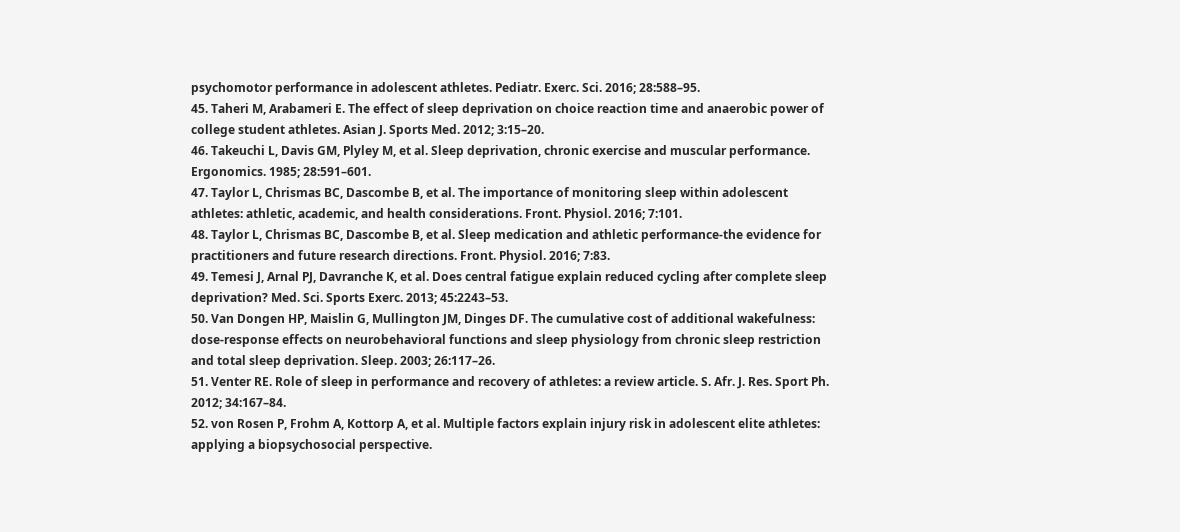psychomotor performance in adolescent athletes. Pediatr. Exerc. Sci. 2016; 28:588–95.
45. Taheri M, Arabameri E. The effect of sleep deprivation on choice reaction time and anaerobic power of college student athletes. Asian J. Sports Med. 2012; 3:15–20.
46. Takeuchi L, Davis GM, Plyley M, et al. Sleep deprivation, chronic exercise and muscular performance. Ergonomics. 1985; 28:591–601.
47. Taylor L, Chrismas BC, Dascombe B, et al. The importance of monitoring sleep within adolescent athletes: athletic, academic, and health considerations. Front. Physiol. 2016; 7:101.
48. Taylor L, Chrismas BC, Dascombe B, et al. Sleep medication and athletic performance-the evidence for practitioners and future research directions. Front. Physiol. 2016; 7:83.
49. Temesi J, Arnal PJ, Davranche K, et al. Does central fatigue explain reduced cycling after complete sleep deprivation? Med. Sci. Sports Exerc. 2013; 45:2243–53.
50. Van Dongen HP, Maislin G, Mullington JM, Dinges DF. The cumulative cost of additional wakefulness: dose-response effects on neurobehavioral functions and sleep physiology from chronic sleep restriction and total sleep deprivation. Sleep. 2003; 26:117–26.
51. Venter RE. Role of sleep in performance and recovery of athletes: a review article. S. Afr. J. Res. Sport Ph. 2012; 34:167–84.
52. von Rosen P, Frohm A, Kottorp A, et al. Multiple factors explain injury risk in adolescent elite athletes: applying a biopsychosocial perspective.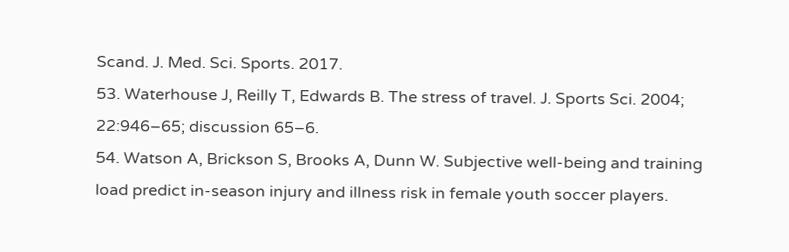Scand. J. Med. Sci. Sports. 2017.
53. Waterhouse J, Reilly T, Edwards B. The stress of travel. J. Sports Sci. 2004; 22:946–65; discussion 65–6.
54. Watson A, Brickson S, Brooks A, Dunn W. Subjective well-being and training load predict in-season injury and illness risk in female youth soccer players.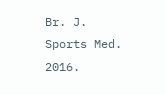Br. J. Sports Med. 2016.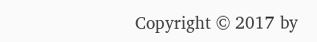Copyright © 2017 by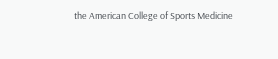the American College of Sports Medicine